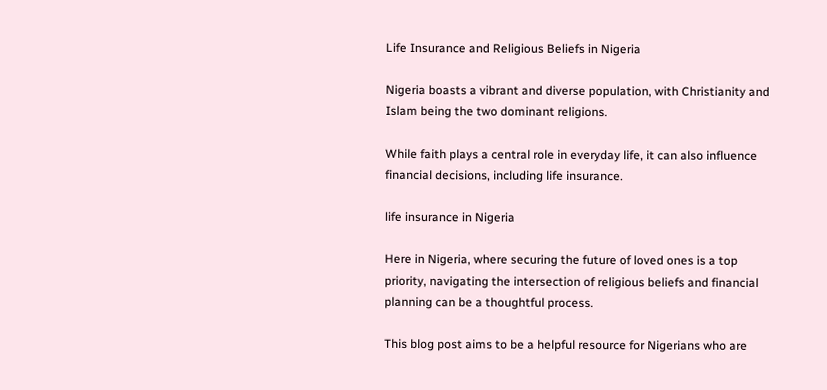Life Insurance and Religious Beliefs in Nigeria

Nigeria boasts a vibrant and diverse population, with Christianity and Islam being the two dominant religions.

While faith plays a central role in everyday life, it can also influence financial decisions, including life insurance.

life insurance in Nigeria

Here in Nigeria, where securing the future of loved ones is a top priority, navigating the intersection of religious beliefs and financial planning can be a thoughtful process.

This blog post aims to be a helpful resource for Nigerians who are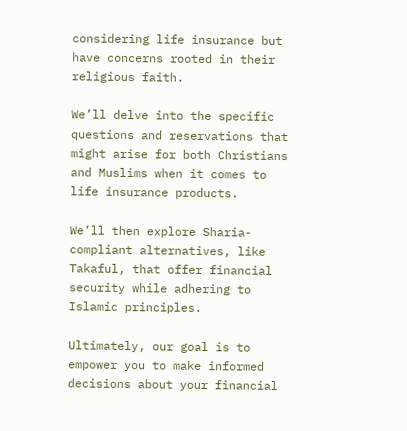considering life insurance but have concerns rooted in their religious faith.

We’ll delve into the specific questions and reservations that might arise for both Christians and Muslims when it comes to life insurance products.

We’ll then explore Sharia-compliant alternatives, like Takaful, that offer financial security while adhering to Islamic principles.

Ultimately, our goal is to empower you to make informed decisions about your financial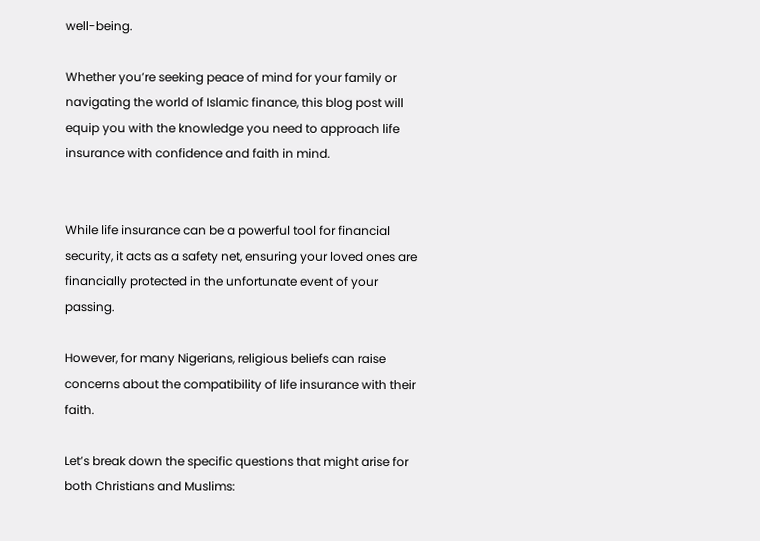well-being.

Whether you’re seeking peace of mind for your family or navigating the world of Islamic finance, this blog post will equip you with the knowledge you need to approach life insurance with confidence and faith in mind.


While life insurance can be a powerful tool for financial security, it acts as a safety net, ensuring your loved ones are financially protected in the unfortunate event of your passing.

However, for many Nigerians, religious beliefs can raise concerns about the compatibility of life insurance with their faith.

Let’s break down the specific questions that might arise for both Christians and Muslims: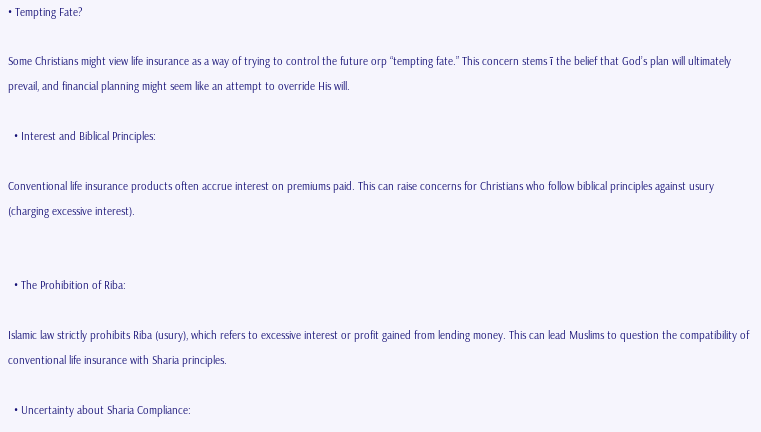• Tempting Fate?

Some Christians might view life insurance as a way of trying to control the future orp “tempting fate.” This concern stems ī the belief that God’s plan will ultimately prevail, and financial planning might seem like an attempt to override His will.

  • Interest and Biblical Principles:

Conventional life insurance products often accrue interest on premiums paid. This can raise concerns for Christians who follow biblical principles against usury (charging excessive interest).


  • The Prohibition of Riba:

Islamic law strictly prohibits Riba (usury), which refers to excessive interest or profit gained from lending money. This can lead Muslims to question the compatibility of conventional life insurance with Sharia principles.

  • Uncertainty about Sharia Compliance: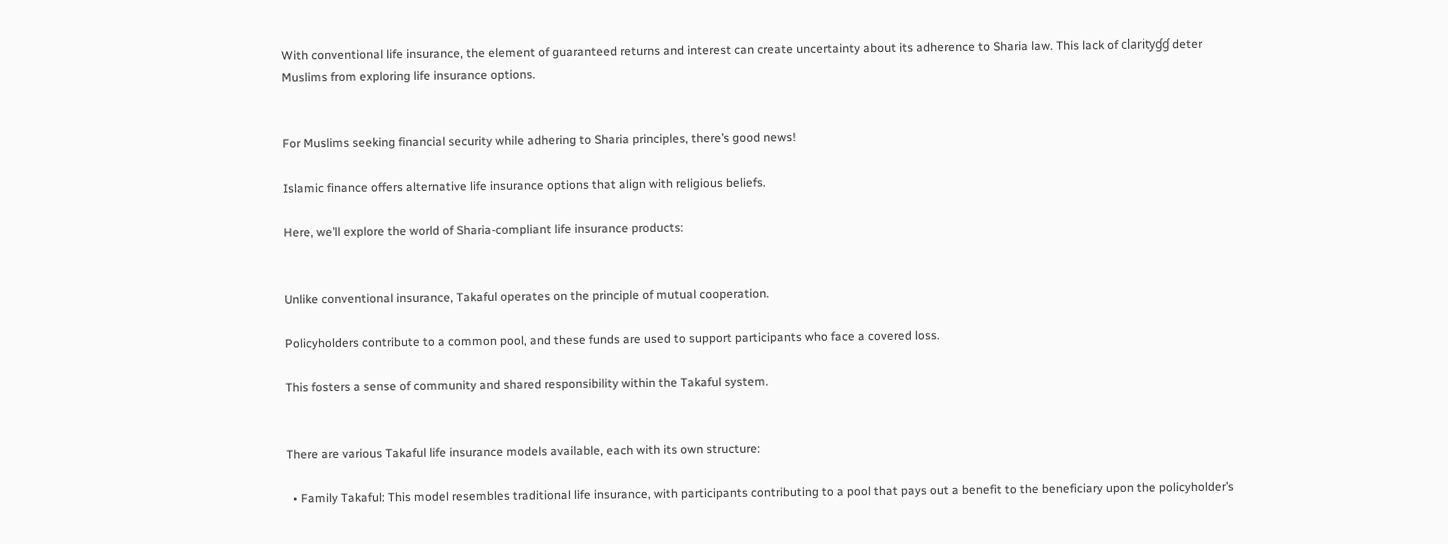With conventional life insurance, the element of guaranteed returns and interest can create uncertainty about its adherence to Sharia law. This lack of clarityɠɠ deter Muslims from exploring life insurance options.


For Muslims seeking financial security while adhering to Sharia principles, there’s good news!

Islamic finance offers alternative life insurance options that align with religious beliefs.

Here, we’ll explore the world of Sharia-compliant life insurance products:


Unlike conventional insurance, Takaful operates on the principle of mutual cooperation.

Policyholders contribute to a common pool, and these funds are used to support participants who face a covered loss.

This fosters a sense of community and shared responsibility within the Takaful system.


There are various Takaful life insurance models available, each with its own structure:

  • Family Takaful: This model resembles traditional life insurance, with participants contributing to a pool that pays out a benefit to the beneficiary upon the policyholder’s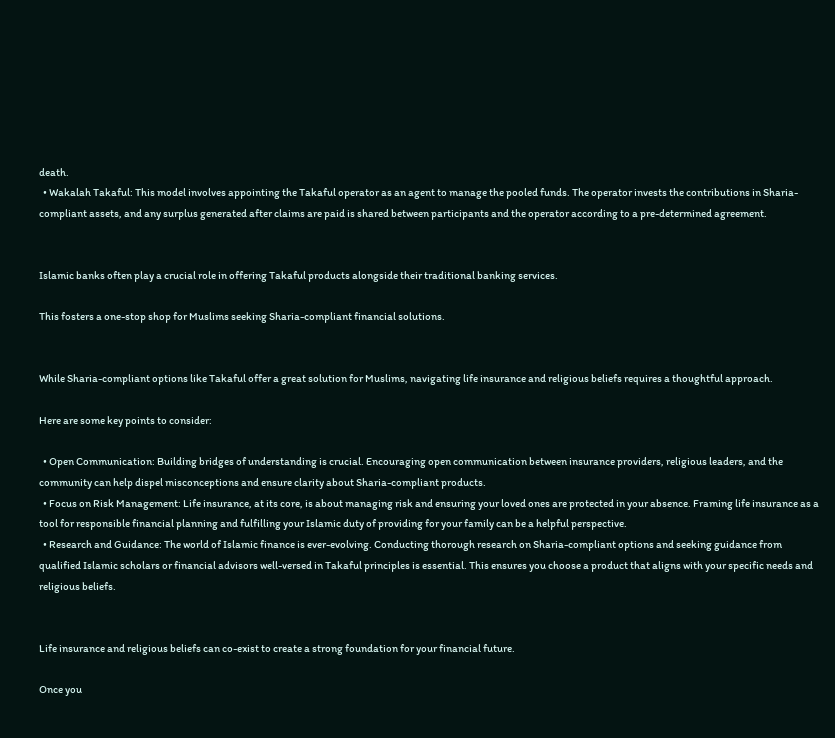death.
  • Wakalah Takaful: This model involves appointing the Takaful operator as an agent to manage the pooled funds. The operator invests the contributions in Sharia-compliant assets, and any surplus generated after claims are paid is shared between participants and the operator according to a pre-determined agreement.


Islamic banks often play a crucial role in offering Takaful products alongside their traditional banking services.

This fosters a one-stop shop for Muslims seeking Sharia-compliant financial solutions.


While Sharia-compliant options like Takaful offer a great solution for Muslims, navigating life insurance and religious beliefs requires a thoughtful approach.

Here are some key points to consider:

  • Open Communication: Building bridges of understanding is crucial. Encouraging open communication between insurance providers, religious leaders, and the community can help dispel misconceptions and ensure clarity about Sharia-compliant products.
  • Focus on Risk Management: Life insurance, at its core, is about managing risk and ensuring your loved ones are protected in your absence. Framing life insurance as a tool for responsible financial planning and fulfilling your Islamic duty of providing for your family can be a helpful perspective.
  • Research and Guidance: The world of Islamic finance is ever-evolving. Conducting thorough research on Sharia-compliant options and seeking guidance from qualified Islamic scholars or financial advisors well-versed in Takaful principles is essential. This ensures you choose a product that aligns with your specific needs and religious beliefs.


Life insurance and religious beliefs can co-exist to create a strong foundation for your financial future.

Once you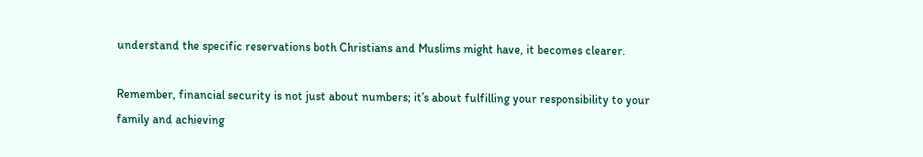understand the specific reservations both Christians and Muslims might have, it becomes clearer.

Remember, financial security is not just about numbers; it’s about fulfilling your responsibility to your family and achieving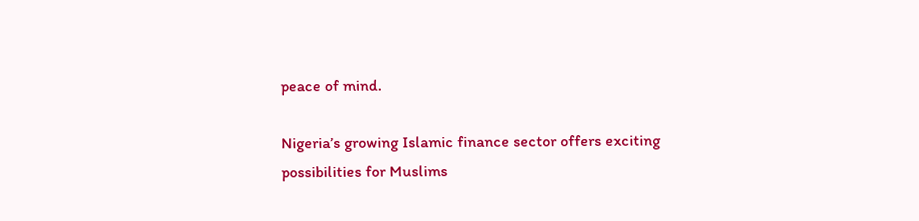peace of mind.

Nigeria’s growing Islamic finance sector offers exciting possibilities for Muslims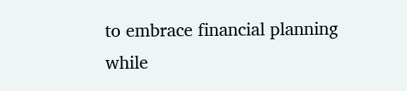to embrace financial planning while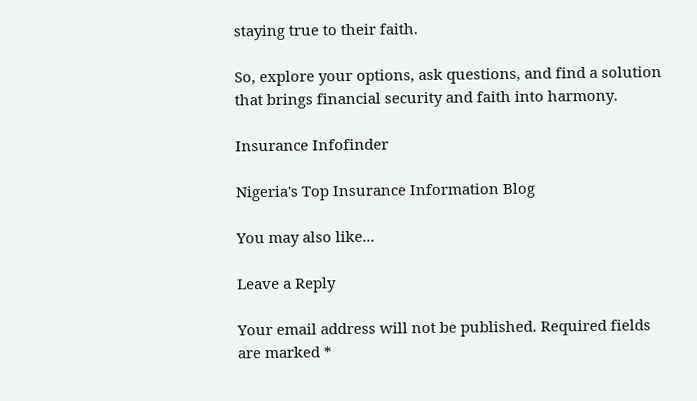staying true to their faith.

So, explore your options, ask questions, and find a solution that brings financial security and faith into harmony.

Insurance Infofinder

Nigeria's Top Insurance Information Blog

You may also like...

Leave a Reply

Your email address will not be published. Required fields are marked *